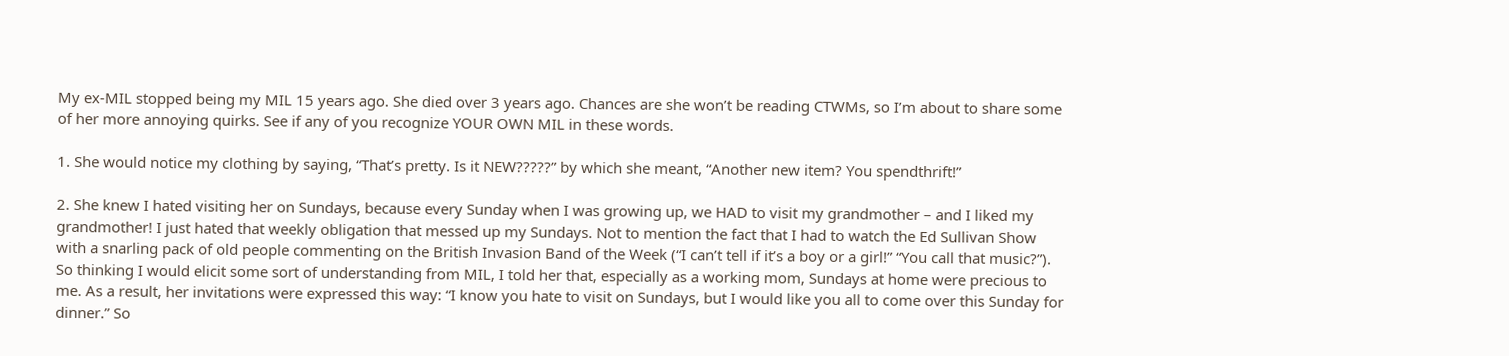My ex-MIL stopped being my MIL 15 years ago. She died over 3 years ago. Chances are she won’t be reading CTWMs, so I’m about to share some of her more annoying quirks. See if any of you recognize YOUR OWN MIL in these words.

1. She would notice my clothing by saying, “That’s pretty. Is it NEW?????” by which she meant, “Another new item? You spendthrift!”

2. She knew I hated visiting her on Sundays, because every Sunday when I was growing up, we HAD to visit my grandmother – and I liked my grandmother! I just hated that weekly obligation that messed up my Sundays. Not to mention the fact that I had to watch the Ed Sullivan Show with a snarling pack of old people commenting on the British Invasion Band of the Week (“I can’t tell if it’s a boy or a girl!” “You call that music?”). So thinking I would elicit some sort of understanding from MIL, I told her that, especially as a working mom, Sundays at home were precious to me. As a result, her invitations were expressed this way: “I know you hate to visit on Sundays, but I would like you all to come over this Sunday for dinner.” So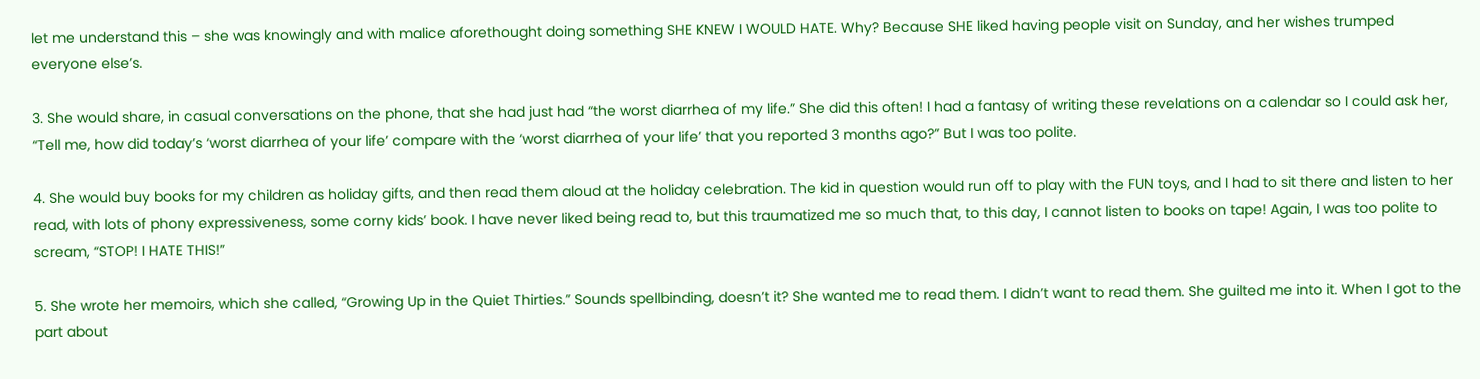let me understand this – she was knowingly and with malice aforethought doing something SHE KNEW I WOULD HATE. Why? Because SHE liked having people visit on Sunday, and her wishes trumped everyone else’s.

3. She would share, in casual conversations on the phone, that she had just had “the worst diarrhea of my life.” She did this often! I had a fantasy of writing these revelations on a calendar so I could ask her, “Tell me, how did today’s ‘worst diarrhea of your life’ compare with the ‘worst diarrhea of your life’ that you reported 3 months ago?” But I was too polite.

4. She would buy books for my children as holiday gifts, and then read them aloud at the holiday celebration. The kid in question would run off to play with the FUN toys, and I had to sit there and listen to her read, with lots of phony expressiveness, some corny kids’ book. I have never liked being read to, but this traumatized me so much that, to this day, I cannot listen to books on tape! Again, I was too polite to scream, “STOP! I HATE THIS!”

5. She wrote her memoirs, which she called, “Growing Up in the Quiet Thirties.” Sounds spellbinding, doesn’t it? She wanted me to read them. I didn’t want to read them. She guilted me into it. When I got to the part about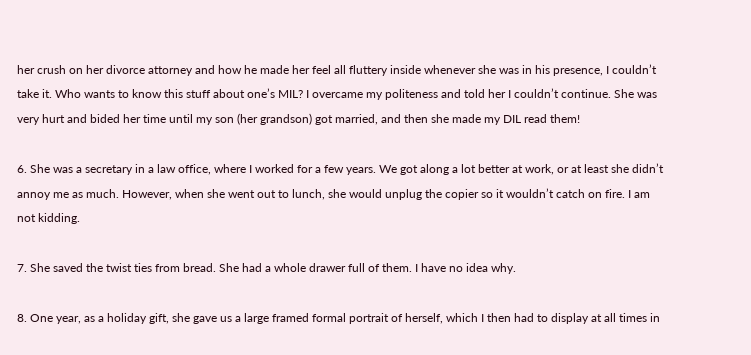her crush on her divorce attorney and how he made her feel all fluttery inside whenever she was in his presence, I couldn’t take it. Who wants to know this stuff about one’s MIL? I overcame my politeness and told her I couldn’t continue. She was very hurt and bided her time until my son (her grandson) got married, and then she made my DIL read them!

6. She was a secretary in a law office, where I worked for a few years. We got along a lot better at work, or at least she didn’t annoy me as much. However, when she went out to lunch, she would unplug the copier so it wouldn’t catch on fire. I am not kidding.

7. She saved the twist ties from bread. She had a whole drawer full of them. I have no idea why.

8. One year, as a holiday gift, she gave us a large framed formal portrait of herself, which I then had to display at all times in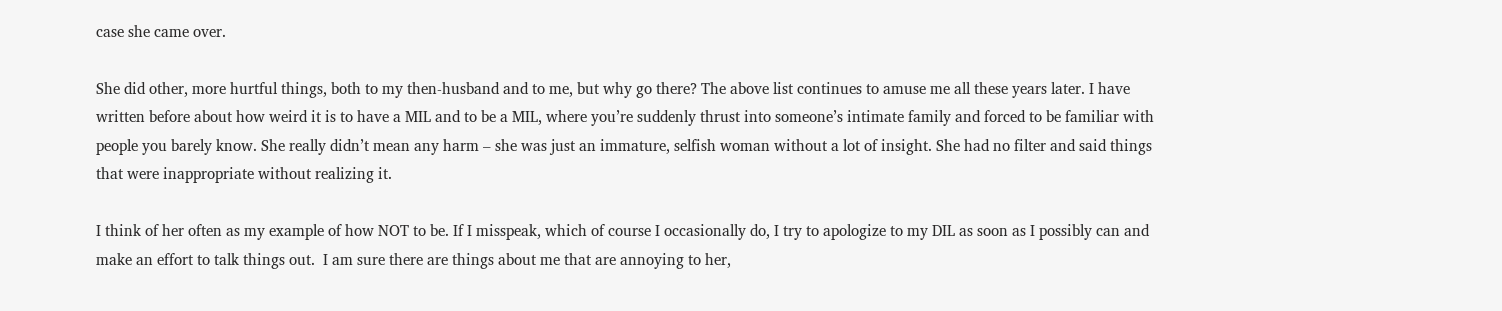case she came over.

She did other, more hurtful things, both to my then-husband and to me, but why go there? The above list continues to amuse me all these years later. I have written before about how weird it is to have a MIL and to be a MIL, where you’re suddenly thrust into someone’s intimate family and forced to be familiar with people you barely know. She really didn’t mean any harm – she was just an immature, selfish woman without a lot of insight. She had no filter and said things that were inappropriate without realizing it.

I think of her often as my example of how NOT to be. If I misspeak, which of course I occasionally do, I try to apologize to my DIL as soon as I possibly can and make an effort to talk things out.  I am sure there are things about me that are annoying to her,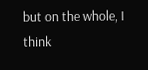but on the whole, I think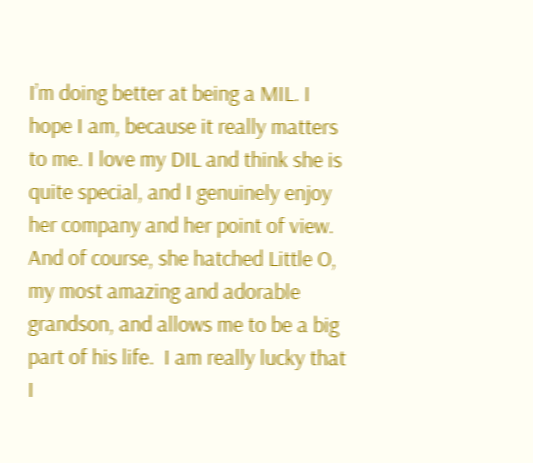I’m doing better at being a MIL. I hope I am, because it really matters to me. I love my DIL and think she is quite special, and I genuinely enjoy her company and her point of view. And of course, she hatched Little O, my most amazing and adorable grandson, and allows me to be a big part of his life.  I am really lucky that I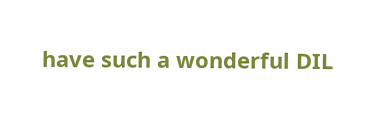have such a wonderful DIL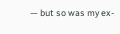— but so was my ex-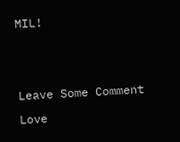MIL!


Leave Some Comment Love